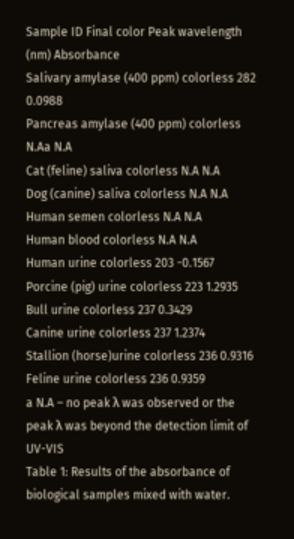Sample ID Final color Peak wavelength (nm) Absorbance
Salivary amylase (400 ppm) colorless 282 0.0988
Pancreas amylase (400 ppm) colorless N.Aa N.A
Cat (feline) saliva colorless N.A N.A
Dog (canine) saliva colorless N.A N.A
Human semen colorless N.A N.A
Human blood colorless N.A N.A
Human urine colorless 203 -0.1567
Porcine (pig) urine colorless 223 1.2935
Bull urine colorless 237 0.3429
Canine urine colorless 237 1.2374
Stallion (horse)urine colorless 236 0.9316
Feline urine colorless 236 0.9359
a N.A – no peak λ was observed or the peak λ was beyond the detection limit of UV-VIS
Table 1: Results of the absorbance of biological samples mixed with water.